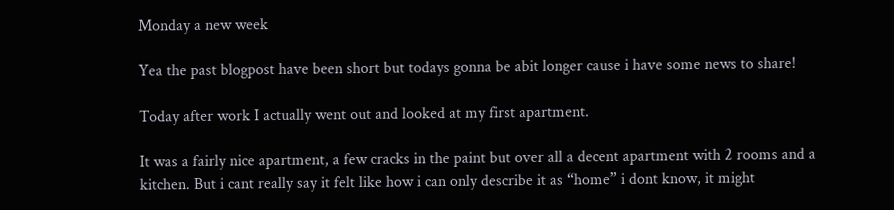Monday a new week

Yea the past blogpost have been short but todays gonna be abit longer cause i have some news to share!

Today after work I actually went out and looked at my first apartment.

It was a fairly nice apartment, a few cracks in the paint but over all a decent apartment with 2 rooms and a kitchen. But i cant really say it felt like how i can only describe it as “home” i dont know, it might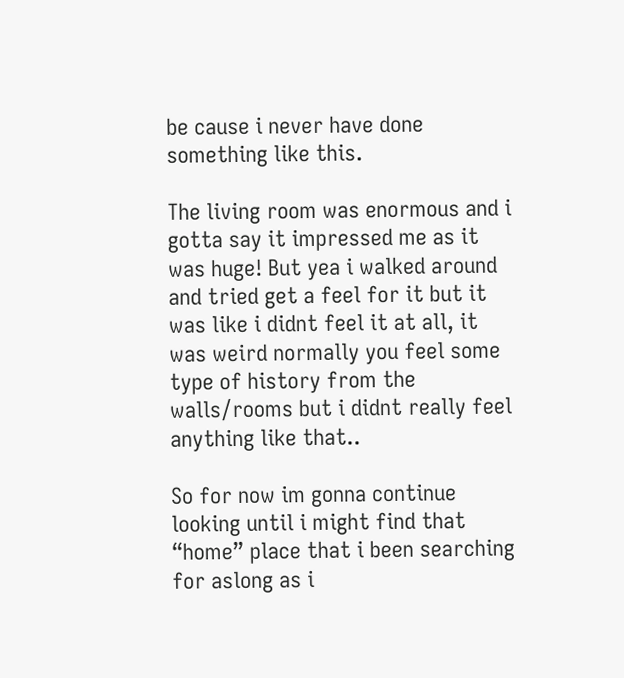be cause i never have done something like this.

The living room was enormous and i gotta say it impressed me as it was huge! But yea i walked around and tried get a feel for it but it was like i didnt feel it at all, it was weird normally you feel some type of history from the walls/rooms but i didnt really feel anything like that..

So for now im gonna continue looking until i might find that “home” place that i been searching for aslong as i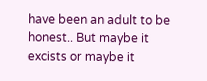have been an adult to be honest.. But maybe it excists or maybe it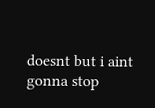doesnt but i aint gonna stop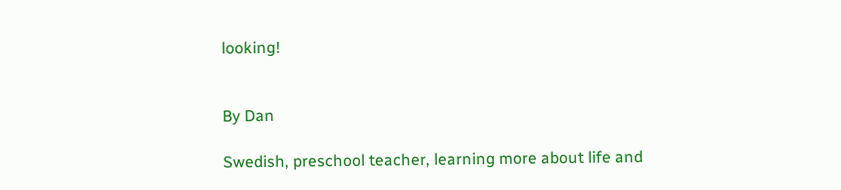looking!


By Dan

Swedish, preschool teacher, learning more about life and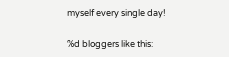myself every single day!

%d bloggers like this: